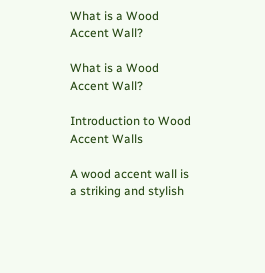What is a Wood Accent Wall?

What is a Wood Accent Wall?

Introduction to Wood Accent Walls

A wood accent wall is a striking and stylish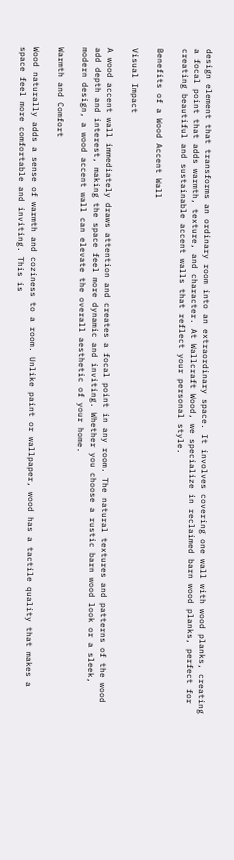design element that transforms an ordinary room into an extraordinary space. It involves covering one wall with wood planks, creating a focal point that adds warmth, texture, and character. At Wallcraft Wood, we specialize in reclaimed barn wood planks, perfect for creating beautiful and sustainable accent walls that reflect your personal style.

Benefits of a Wood Accent Wall

Visual Impact

A wood accent wall immediately draws attention and creates a focal point in any room. The natural textures and patterns of the wood add depth and interest, making the space feel more dynamic and inviting. Whether you choose a rustic barn wood look or a sleek, modern design, a wood accent wall can elevate the overall aesthetic of your home.

Warmth and Comfort

Wood naturally adds a sense of warmth and coziness to a room. Unlike paint or wallpaper, wood has a tactile quality that makes a space feel more comfortable and inviting. This is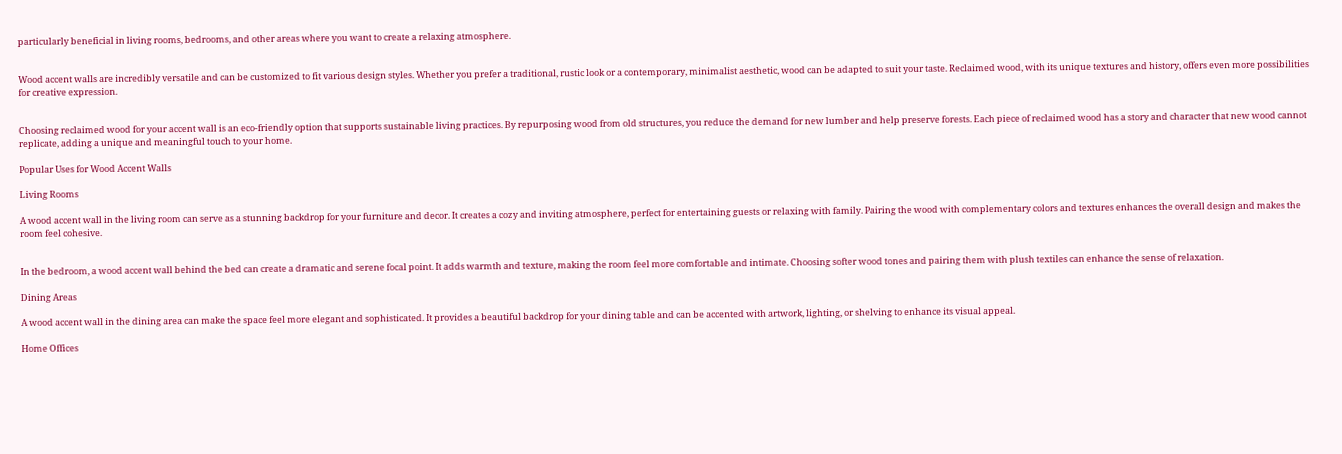particularly beneficial in living rooms, bedrooms, and other areas where you want to create a relaxing atmosphere.


Wood accent walls are incredibly versatile and can be customized to fit various design styles. Whether you prefer a traditional, rustic look or a contemporary, minimalist aesthetic, wood can be adapted to suit your taste. Reclaimed wood, with its unique textures and history, offers even more possibilities for creative expression.


Choosing reclaimed wood for your accent wall is an eco-friendly option that supports sustainable living practices. By repurposing wood from old structures, you reduce the demand for new lumber and help preserve forests. Each piece of reclaimed wood has a story and character that new wood cannot replicate, adding a unique and meaningful touch to your home.

Popular Uses for Wood Accent Walls

Living Rooms

A wood accent wall in the living room can serve as a stunning backdrop for your furniture and decor. It creates a cozy and inviting atmosphere, perfect for entertaining guests or relaxing with family. Pairing the wood with complementary colors and textures enhances the overall design and makes the room feel cohesive.


In the bedroom, a wood accent wall behind the bed can create a dramatic and serene focal point. It adds warmth and texture, making the room feel more comfortable and intimate. Choosing softer wood tones and pairing them with plush textiles can enhance the sense of relaxation.

Dining Areas

A wood accent wall in the dining area can make the space feel more elegant and sophisticated. It provides a beautiful backdrop for your dining table and can be accented with artwork, lighting, or shelving to enhance its visual appeal.

Home Offices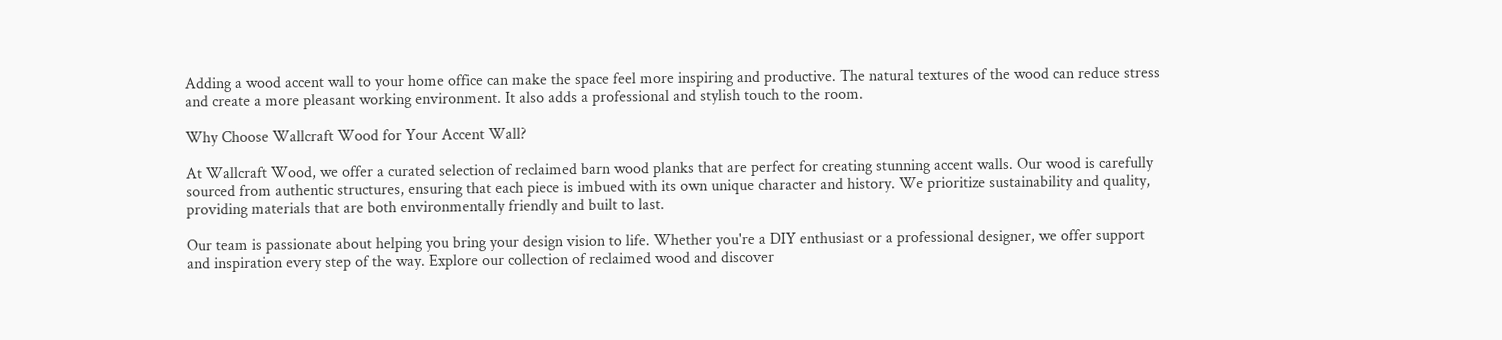Adding a wood accent wall to your home office can make the space feel more inspiring and productive. The natural textures of the wood can reduce stress and create a more pleasant working environment. It also adds a professional and stylish touch to the room.

Why Choose Wallcraft Wood for Your Accent Wall?

At Wallcraft Wood, we offer a curated selection of reclaimed barn wood planks that are perfect for creating stunning accent walls. Our wood is carefully sourced from authentic structures, ensuring that each piece is imbued with its own unique character and history. We prioritize sustainability and quality, providing materials that are both environmentally friendly and built to last.

Our team is passionate about helping you bring your design vision to life. Whether you're a DIY enthusiast or a professional designer, we offer support and inspiration every step of the way. Explore our collection of reclaimed wood and discover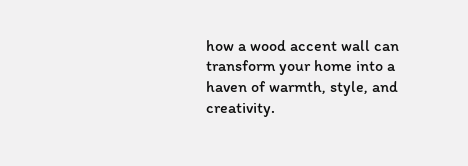how a wood accent wall can transform your home into a haven of warmth, style, and creativity.